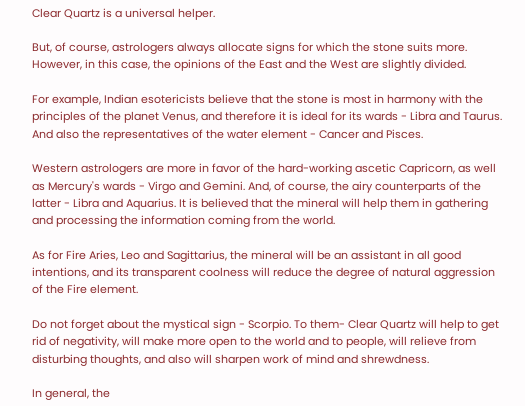Clear Quartz is a universal helper.

But, of course, astrologers always allocate signs for which the stone suits more. However, in this case, the opinions of the East and the West are slightly divided.

For example, Indian esotericists believe that the stone is most in harmony with the principles of the planet Venus, and therefore it is ideal for its wards - Libra and Taurus. And also the representatives of the water element - Cancer and Pisces.

Western astrologers are more in favor of the hard-working ascetic Capricorn, as well as Mercury's wards - Virgo and Gemini. And, of course, the airy counterparts of the latter - Libra and Aquarius. It is believed that the mineral will help them in gathering and processing the information coming from the world.

As for Fire Aries, Leo and Sagittarius, the mineral will be an assistant in all good intentions, and its transparent coolness will reduce the degree of natural aggression of the Fire element.

Do not forget about the mystical sign - Scorpio. To them- Clear Quartz will help to get rid of negativity, will make more open to the world and to people, will relieve from disturbing thoughts, and also will sharpen work of mind and shrewdness.

In general, the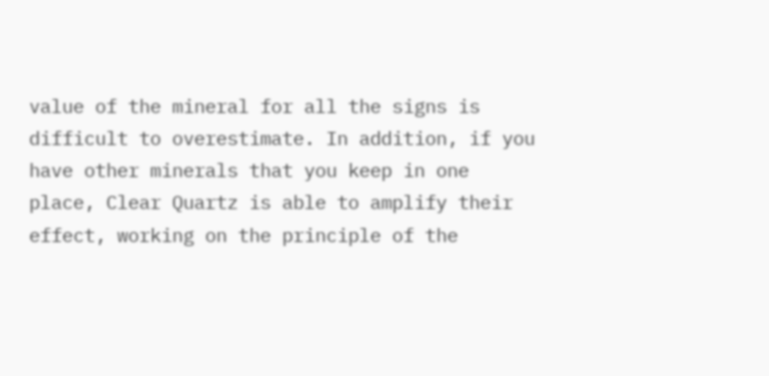value of the mineral for all the signs is difficult to overestimate. In addition, if you have other minerals that you keep in one place, Clear Quartz is able to amplify their effect, working on the principle of the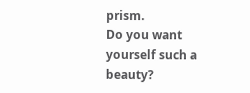prism.
Do you want yourself such a beauty?